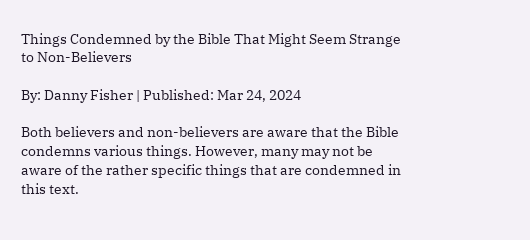Things Condemned by the Bible That Might Seem Strange to Non-Believers

By: Danny Fisher | Published: Mar 24, 2024

Both believers and non-believers are aware that the Bible condemns various things. However, many may not be aware of the rather specific things that are condemned in this text.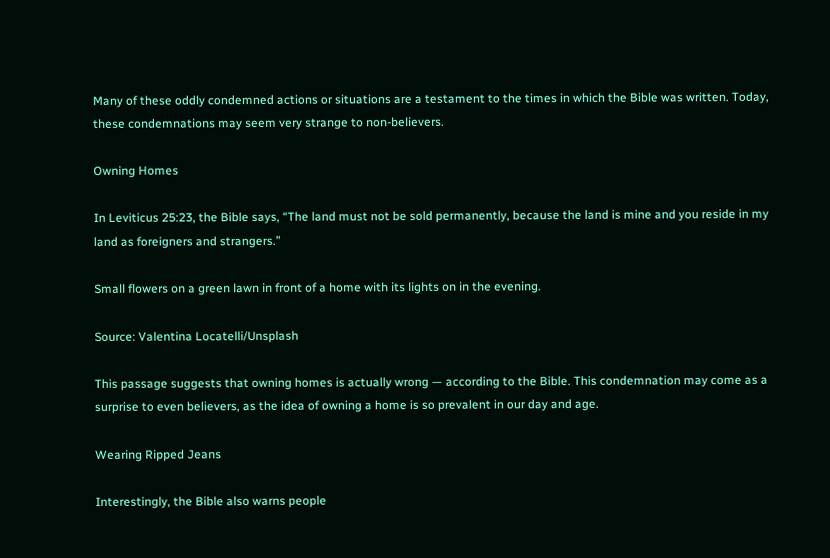Many of these oddly condemned actions or situations are a testament to the times in which the Bible was written. Today, these condemnations may seem very strange to non-believers.

Owning Homes

In Leviticus 25:23, the Bible says, “The land must not be sold permanently, because the land is mine and you reside in my land as foreigners and strangers.”

Small flowers on a green lawn in front of a home with its lights on in the evening.

Source: Valentina Locatelli/Unsplash

This passage suggests that owning homes is actually wrong — according to the Bible. This condemnation may come as a surprise to even believers, as the idea of owning a home is so prevalent in our day and age.

Wearing Ripped Jeans

Interestingly, the Bible also warns people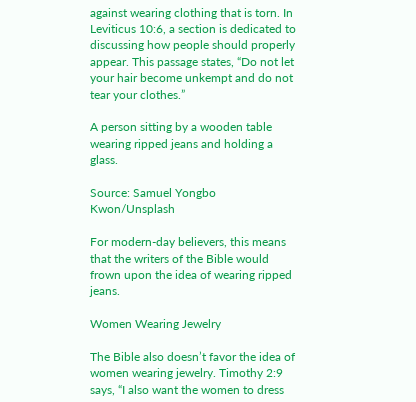against wearing clothing that is torn. In Leviticus 10:6, a section is dedicated to discussing how people should properly appear. This passage states, “Do not let your hair become unkempt and do not tear your clothes.”

A person sitting by a wooden table wearing ripped jeans and holding a glass.

Source: Samuel Yongbo Kwon/Unsplash

For modern-day believers, this means that the writers of the Bible would frown upon the idea of wearing ripped jeans.

Women Wearing Jewelry

The Bible also doesn’t favor the idea of women wearing jewelry. Timothy 2:9 says, “I also want the women to dress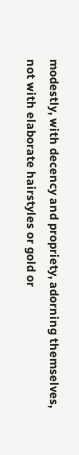modestly, with decency and propriety, adorning themselves, not with elaborate hairstyles or gold or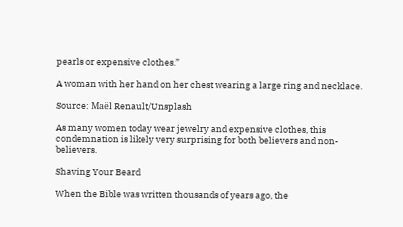pearls or expensive clothes.”

A woman with her hand on her chest wearing a large ring and necklace.

Source: Maël Renault/Unsplash

As many women today wear jewelry and expensive clothes, this condemnation is likely very surprising for both believers and non-believers.

Shaving Your Beard

When the Bible was written thousands of years ago, the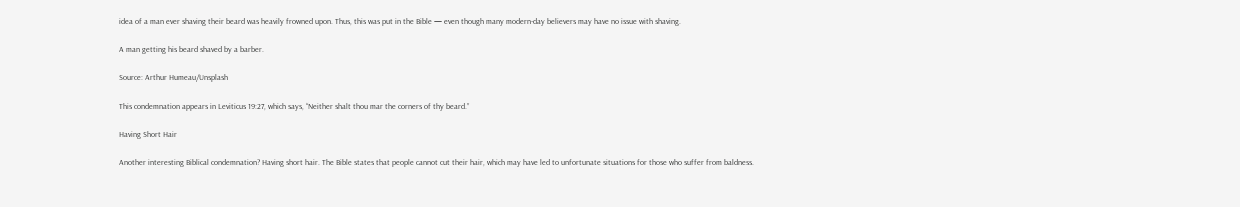idea of a man ever shaving their beard was heavily frowned upon. Thus, this was put in the Bible — even though many modern-day believers may have no issue with shaving.

A man getting his beard shaved by a barber.

Source: Arthur Humeau/Unsplash

This condemnation appears in Leviticus 19:27, which says, “Neither shalt thou mar the corners of thy beard.”

Having Short Hair

Another interesting Biblical condemnation? Having short hair. The Bible states that people cannot cut their hair, which may have led to unfortunate situations for those who suffer from baldness.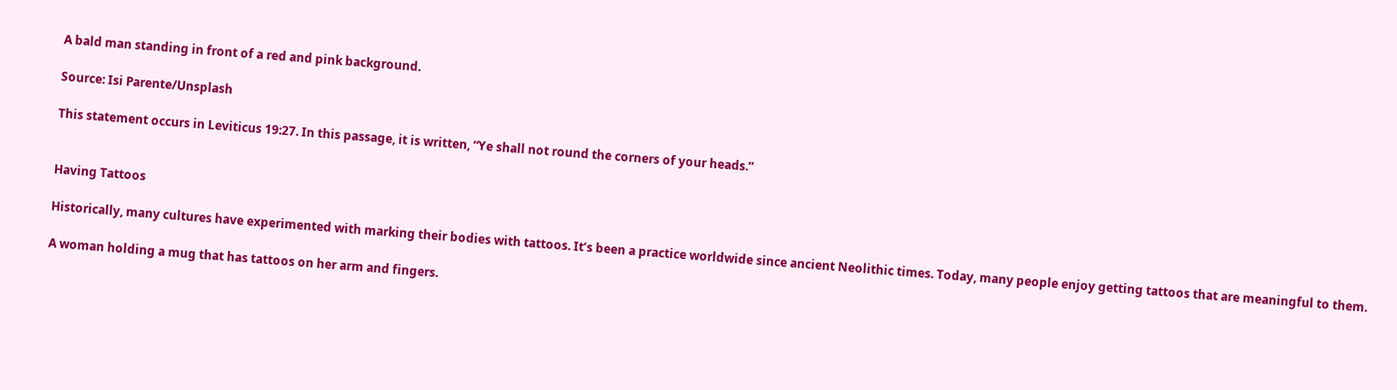A bald man standing in front of a red and pink background.

Source: Isi Parente/Unsplash

This statement occurs in Leviticus 19:27. In this passage, it is written, “Ye shall not round the corners of your heads.”


Having Tattoos

Historically, many cultures have experimented with marking their bodies with tattoos. It’s been a practice worldwide since ancient Neolithic times. Today, many people enjoy getting tattoos that are meaningful to them.

A woman holding a mug that has tattoos on her arm and fingers.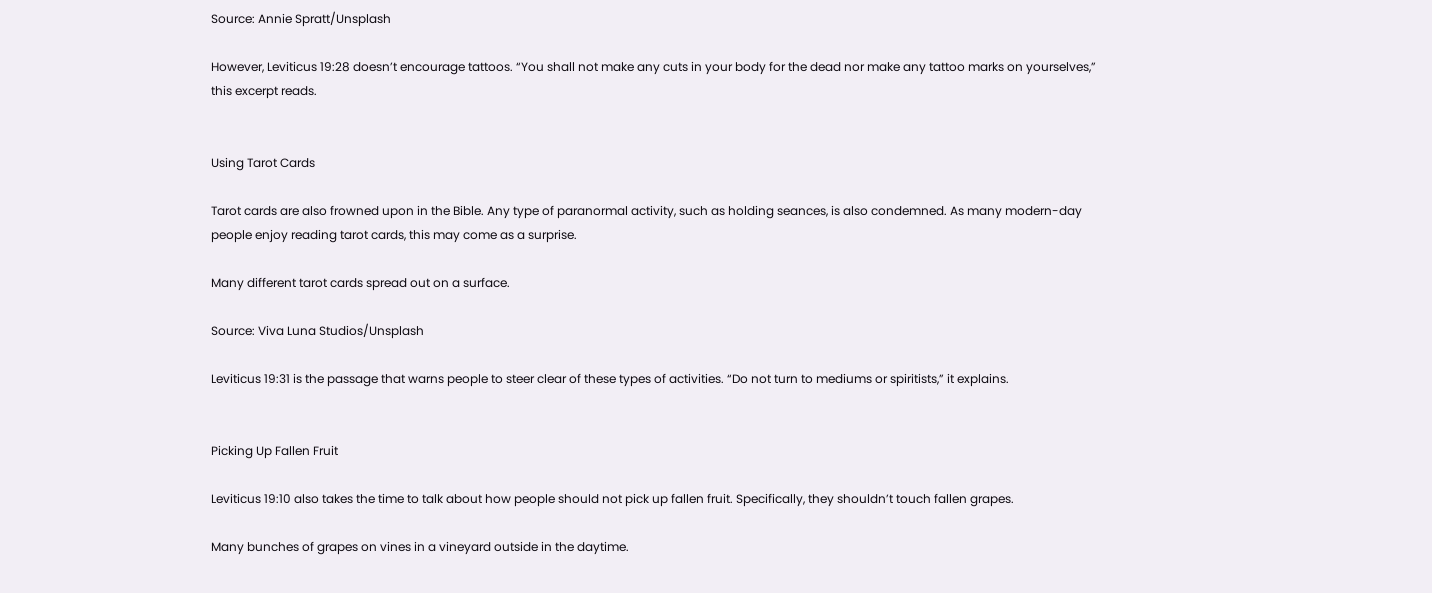Source: Annie Spratt/Unsplash

However, Leviticus 19:28 doesn’t encourage tattoos. “You shall not make any cuts in your body for the dead nor make any tattoo marks on yourselves,” this excerpt reads.


Using Tarot Cards

Tarot cards are also frowned upon in the Bible. Any type of paranormal activity, such as holding seances, is also condemned. As many modern-day people enjoy reading tarot cards, this may come as a surprise.

Many different tarot cards spread out on a surface.

Source: Viva Luna Studios/Unsplash

Leviticus 19:31 is the passage that warns people to steer clear of these types of activities. “Do not turn to mediums or spiritists,” it explains.


Picking Up Fallen Fruit

Leviticus 19:10 also takes the time to talk about how people should not pick up fallen fruit. Specifically, they shouldn’t touch fallen grapes.

Many bunches of grapes on vines in a vineyard outside in the daytime.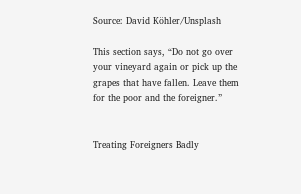Source: David Köhler/Unsplash

This section says, “Do not go over your vineyard again or pick up the grapes that have fallen. Leave them for the poor and the foreigner.”


Treating Foreigners Badly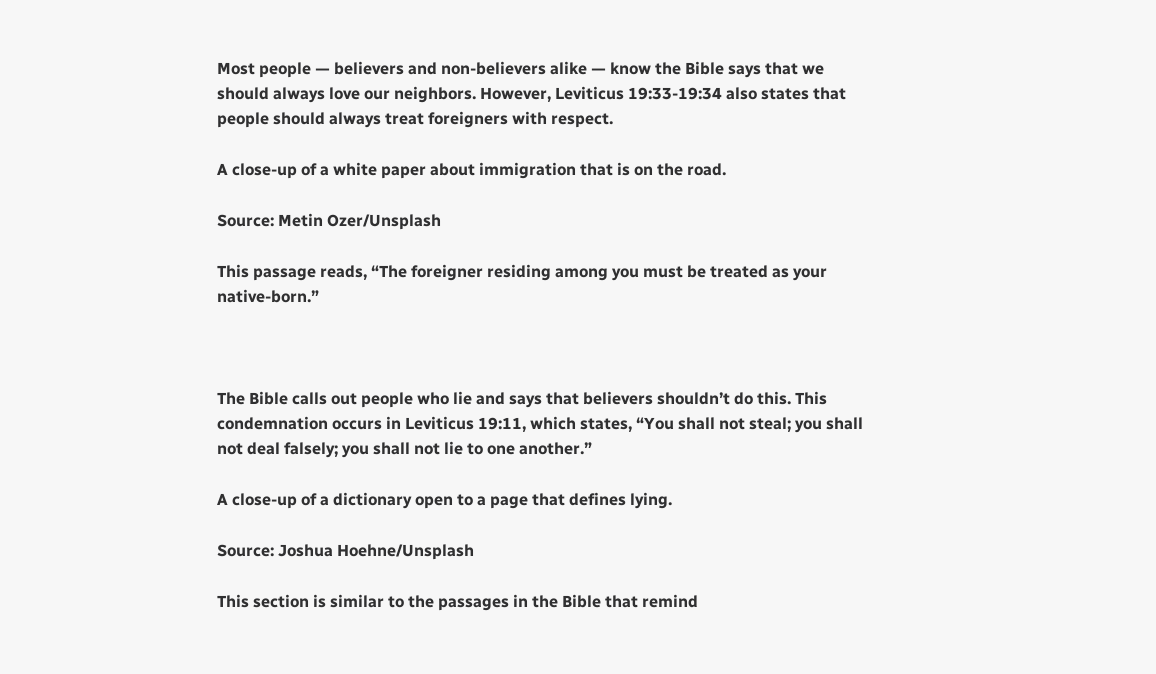Most people — believers and non-believers alike — know the Bible says that we should always love our neighbors. However, Leviticus 19:33-19:34 also states that people should always treat foreigners with respect.

A close-up of a white paper about immigration that is on the road.

Source: Metin Ozer/Unsplash

This passage reads, “The foreigner residing among you must be treated as your native-born.”



The Bible calls out people who lie and says that believers shouldn’t do this. This condemnation occurs in Leviticus 19:11, which states, “You shall not steal; you shall not deal falsely; you shall not lie to one another.”

A close-up of a dictionary open to a page that defines lying.

Source: Joshua Hoehne/Unsplash

This section is similar to the passages in the Bible that remind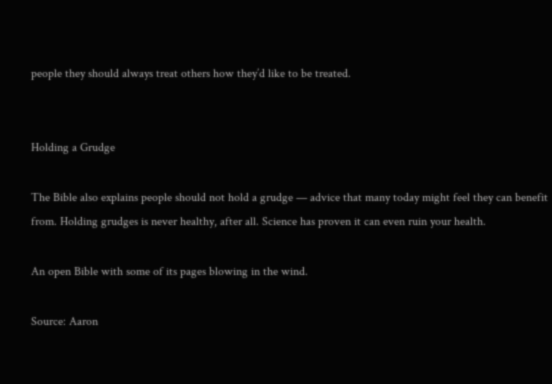people they should always treat others how they’d like to be treated.


Holding a Grudge

The Bible also explains people should not hold a grudge — advice that many today might feel they can benefit from. Holding grudges is never healthy, after all. Science has proven it can even ruin your health.

An open Bible with some of its pages blowing in the wind.

Source: Aaron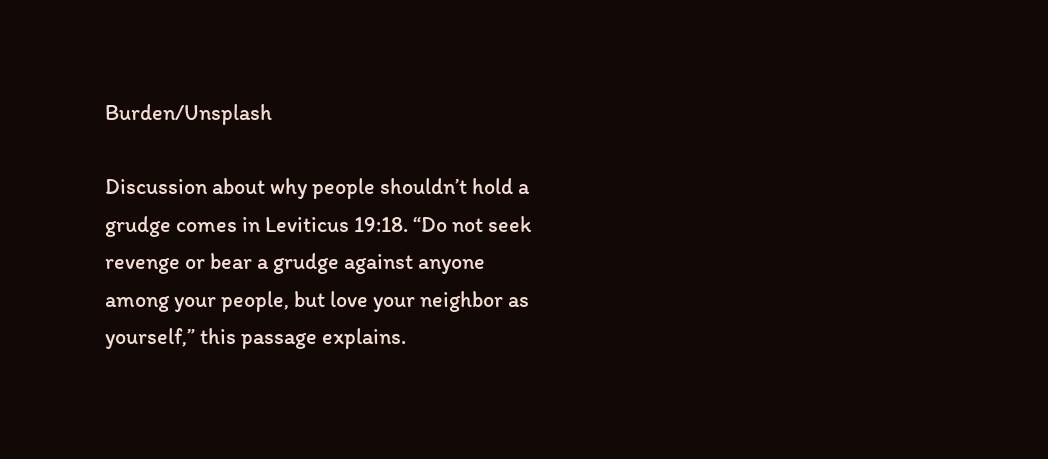Burden/Unsplash

Discussion about why people shouldn’t hold a grudge comes in Leviticus 19:18. “Do not seek revenge or bear a grudge against anyone among your people, but love your neighbor as yourself,” this passage explains.